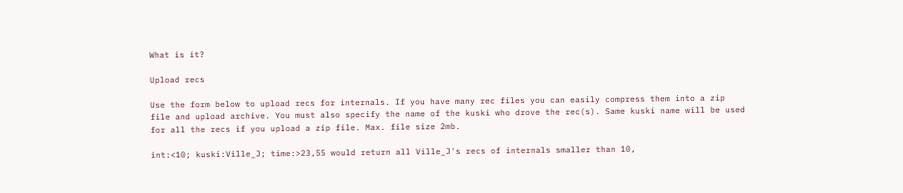What is it?

Upload recs

Use the form below to upload recs for internals. If you have many rec files you can easily compress them into a zip file and upload archive. You must also specify the name of the kuski who drove the rec(s). Same kuski name will be used for all the recs if you upload a zip file. Max. file size 2mb.

int:<10; kuski:Ville_J; time:>23,55 would return all Ville_J's recs of internals smaller than 10,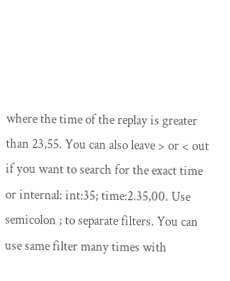where the time of the replay is greater than 23,55. You can also leave > or < out if you want to search for the exact time or internal: int:35; time:2.35,00. Use semicolon ; to separate filters. You can use same filter many times with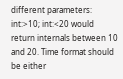different parameters: int:>10; int:<20 would return internals between 10 and 20. Time format should be either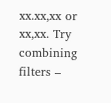xx.xx,xx or xx,xx. Try combining filters –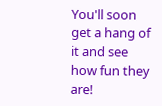You'll soon get a hang of it and see how fun they are!